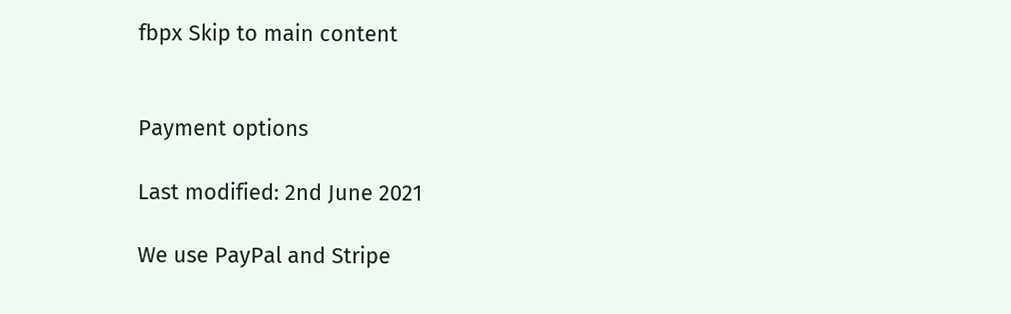fbpx Skip to main content


Payment options

Last modified: 2nd June 2021

We use PayPal and Stripe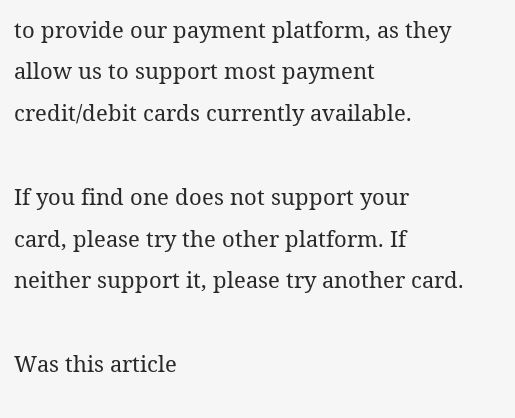to provide our payment platform, as they allow us to support most payment credit/debit cards currently available.

If you find one does not support your card, please try the other platform. If neither support it, please try another card.

Was this article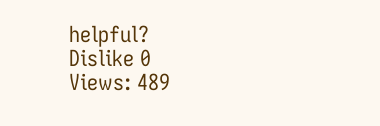helpful?
Dislike 0
Views: 489